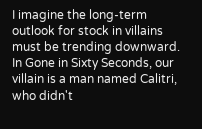I imagine the long-term outlook for stock in villains must be trending downward. In Gone in Sixty Seconds, our villain is a man named Calitri, who didn't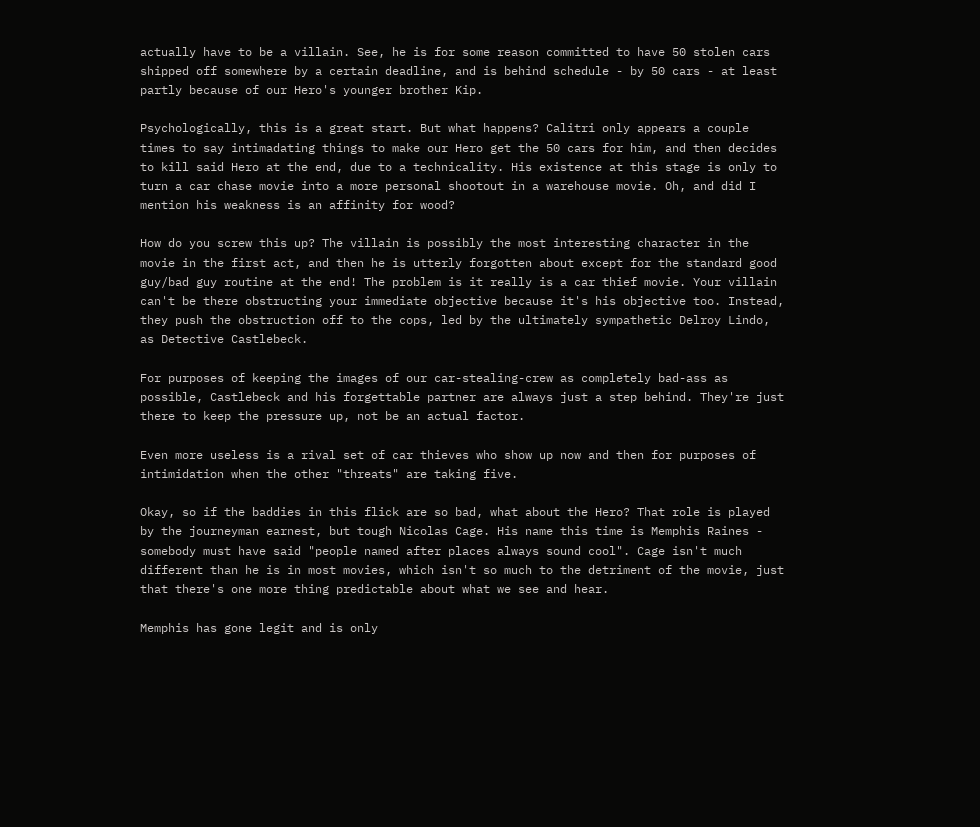actually have to be a villain. See, he is for some reason committed to have 50 stolen cars shipped off somewhere by a certain deadline, and is behind schedule - by 50 cars - at least partly because of our Hero's younger brother Kip.

Psychologically, this is a great start. But what happens? Calitri only appears a couple times to say intimadating things to make our Hero get the 50 cars for him, and then decides to kill said Hero at the end, due to a technicality. His existence at this stage is only to turn a car chase movie into a more personal shootout in a warehouse movie. Oh, and did I mention his weakness is an affinity for wood?

How do you screw this up? The villain is possibly the most interesting character in the movie in the first act, and then he is utterly forgotten about except for the standard good guy/bad guy routine at the end! The problem is it really is a car thief movie. Your villain can't be there obstructing your immediate objective because it's his objective too. Instead, they push the obstruction off to the cops, led by the ultimately sympathetic Delroy Lindo, as Detective Castlebeck.

For purposes of keeping the images of our car-stealing-crew as completely bad-ass as possible, Castlebeck and his forgettable partner are always just a step behind. They're just there to keep the pressure up, not be an actual factor.

Even more useless is a rival set of car thieves who show up now and then for purposes of intimidation when the other "threats" are taking five.

Okay, so if the baddies in this flick are so bad, what about the Hero? That role is played by the journeyman earnest, but tough Nicolas Cage. His name this time is Memphis Raines - somebody must have said "people named after places always sound cool". Cage isn't much different than he is in most movies, which isn't so much to the detriment of the movie, just that there's one more thing predictable about what we see and hear.

Memphis has gone legit and is only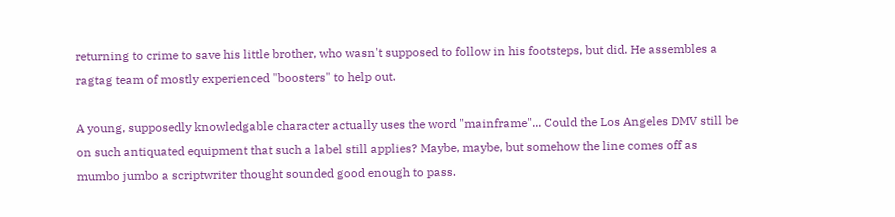returning to crime to save his little brother, who wasn't supposed to follow in his footsteps, but did. He assembles a ragtag team of mostly experienced "boosters" to help out.

A young, supposedly knowledgable character actually uses the word "mainframe"... Could the Los Angeles DMV still be on such antiquated equipment that such a label still applies? Maybe, maybe, but somehow the line comes off as mumbo jumbo a scriptwriter thought sounded good enough to pass.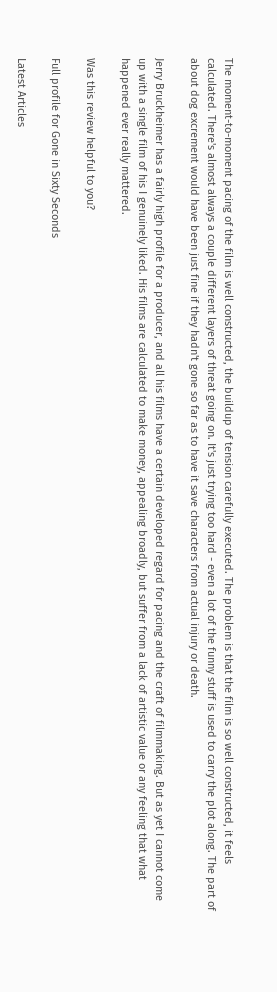The moment-to-moment pacing of the film is well constructed, the buildup of tension carefully executed. The problem is that the film is so well constructed, it feels calculated. There's almost always a couple different layers of threat going on. It's just trying too hard - even a lot of the funny stuff is used to carry the plot along. The part of about dog excrement would have been just fine if they hadn't gone so far as to have it save characters from actual injury or death.

Jerry Bruckheimer has a fairly high profile for a producer, and all his films have a certain developed regard for pacing and the craft of filmmaking. But as yet I cannot come up with a single film of his I genuinely liked. His films are calculated to make money, appealing broadly, but suffer from a lack of artistic value or any feeling that what happened ever really mattered.

Was this review helpful to you?

Full profile for Gone in Sixty Seconds

Latest Articles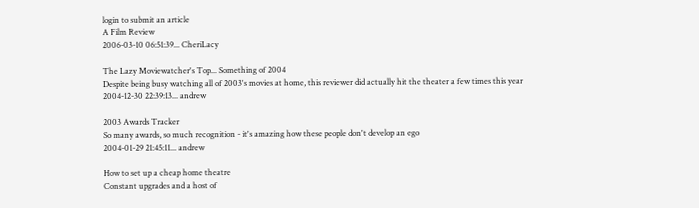login to submit an article
A Film Review
2006-03-10 06:51:39... CheriLacy

The Lazy Moviewatcher's Top... Something of 2004
Despite being busy watching all of 2003's movies at home, this reviewer did actually hit the theater a few times this year
2004-12-30 22:39:13... andrew

2003 Awards Tracker
So many awards, so much recognition - it's amazing how these people don't develop an ego
2004-01-29 21:45:11... andrew

How to set up a cheap home theatre
Constant upgrades and a host of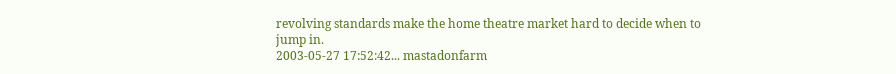revolving standards make the home theatre market hard to decide when to jump in.
2003-05-27 17:52:42... mastadonfarm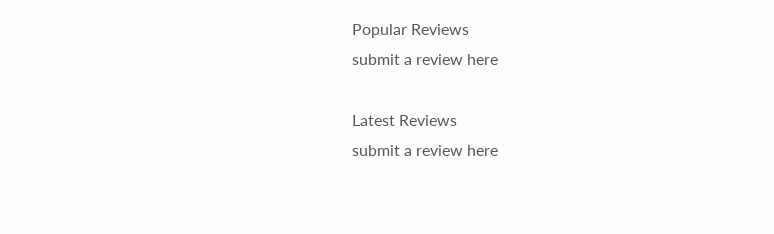Popular Reviews
submit a review here

Latest Reviews
submit a review here